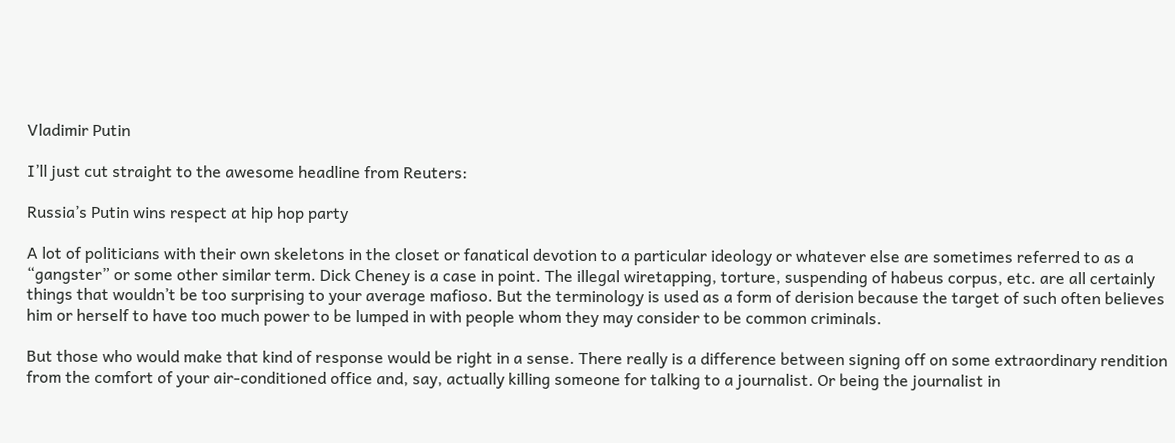Vladimir Putin

I’ll just cut straight to the awesome headline from Reuters:

Russia’s Putin wins respect at hip hop party

A lot of politicians with their own skeletons in the closet or fanatical devotion to a particular ideology or whatever else are sometimes referred to as a “gangster” or some other similar term. Dick Cheney is a case in point. The illegal wiretapping, torture, suspending of habeus corpus, etc. are all certainly things that wouldn’t be too surprising to your average mafioso. But the terminology is used as a form of derision because the target of such often believes him or herself to have too much power to be lumped in with people whom they may consider to be common criminals.

But those who would make that kind of response would be right in a sense. There really is a difference between signing off on some extraordinary rendition from the comfort of your air-conditioned office and, say, actually killing someone for talking to a journalist. Or being the journalist in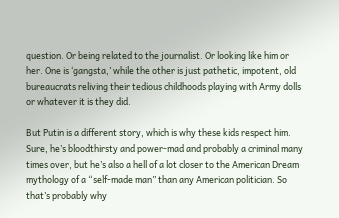question. Or being related to the journalist. Or looking like him or her. One is ‘gangsta,’ while the other is just pathetic, impotent, old bureaucrats reliving their tedious childhoods playing with Army dolls or whatever it is they did.

But Putin is a different story, which is why these kids respect him. Sure, he’s bloodthirsty and power-mad and probably a criminal many times over, but he’s also a hell of a lot closer to the American Dream mythology of a “self-made man” than any American politician. So that’s probably why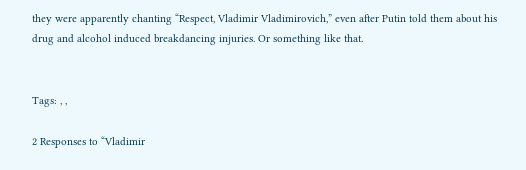they were apparently chanting “Respect, Vladimir Vladimirovich,” even after Putin told them about his drug and alcohol induced breakdancing injuries. Or something like that.


Tags: , ,

2 Responses to “Vladimir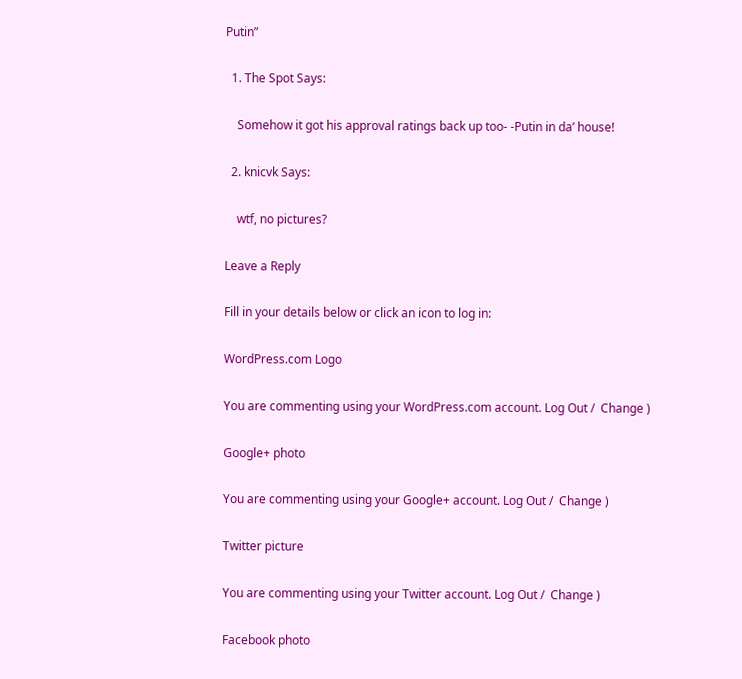Putin”

  1. The Spot Says:

    Somehow it got his approval ratings back up too- -Putin in da’ house!

  2. knicvk Says:

    wtf, no pictures?

Leave a Reply

Fill in your details below or click an icon to log in:

WordPress.com Logo

You are commenting using your WordPress.com account. Log Out /  Change )

Google+ photo

You are commenting using your Google+ account. Log Out /  Change )

Twitter picture

You are commenting using your Twitter account. Log Out /  Change )

Facebook photo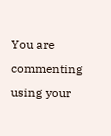You are commenting using your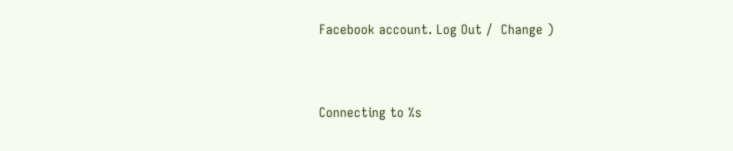Facebook account. Log Out /  Change )


Connecting to %s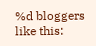%d bloggers like this: